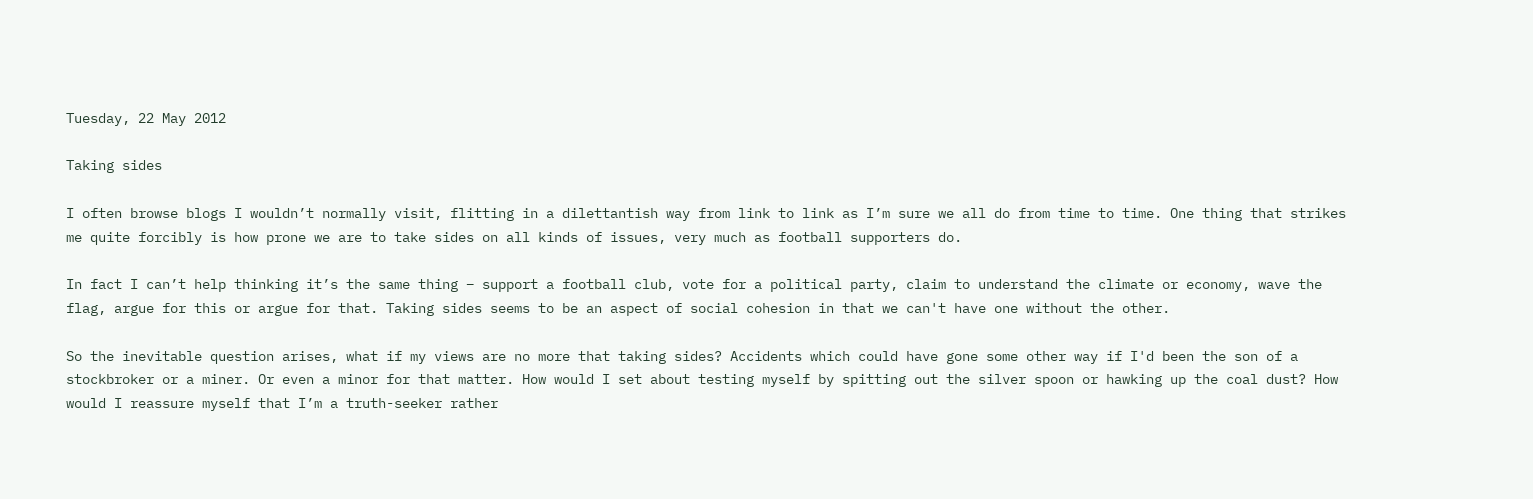Tuesday, 22 May 2012

Taking sides

I often browse blogs I wouldn’t normally visit, flitting in a dilettantish way from link to link as I’m sure we all do from time to time. One thing that strikes me quite forcibly is how prone we are to take sides on all kinds of issues, very much as football supporters do.

In fact I can’t help thinking it’s the same thing – support a football club, vote for a political party, claim to understand the climate or economy, wave the flag, argue for this or argue for that. Taking sides seems to be an aspect of social cohesion in that we can't have one without the other.

So the inevitable question arises, what if my views are no more that taking sides? Accidents which could have gone some other way if I'd been the son of a stockbroker or a miner. Or even a minor for that matter. How would I set about testing myself by spitting out the silver spoon or hawking up the coal dust? How would I reassure myself that I’m a truth-seeker rather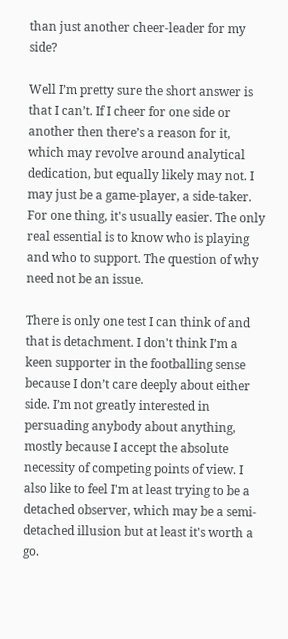than just another cheer-leader for my side?

Well I’m pretty sure the short answer is that I can’t. If I cheer for one side or another then there’s a reason for it, which may revolve around analytical dedication, but equally likely may not. I may just be a game-player, a side-taker. For one thing, it's usually easier. The only real essential is to know who is playing and who to support. The question of why need not be an issue.

There is only one test I can think of and that is detachment. I don't think I’m a keen supporter in the footballing sense because I don’t care deeply about either side. I’m not greatly interested in persuading anybody about anything, mostly because I accept the absolute necessity of competing points of view. I also like to feel I'm at least trying to be a detached observer, which may be a semi-detached illusion but at least it's worth a go.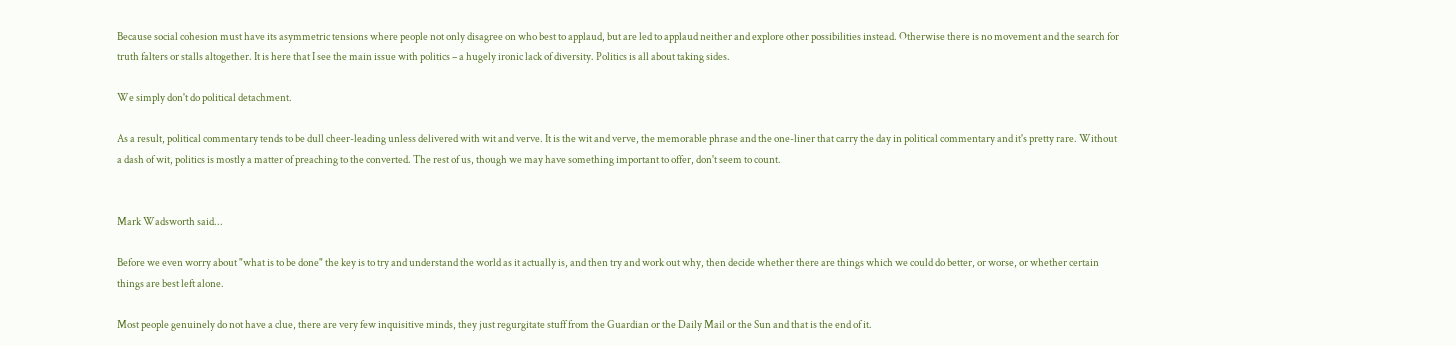Because social cohesion must have its asymmetric tensions where people not only disagree on who best to applaud, but are led to applaud neither and explore other possibilities instead. Otherwise there is no movement and the search for truth falters or stalls altogether. It is here that I see the main issue with politics – a hugely ironic lack of diversity. Politics is all about taking sides.

We simply don't do political detachment.

As a result, political commentary tends to be dull cheer-leading unless delivered with wit and verve. It is the wit and verve, the memorable phrase and the one-liner that carry the day in political commentary and it's pretty rare. Without a dash of wit, politics is mostly a matter of preaching to the converted. The rest of us, though we may have something important to offer, don't seem to count.


Mark Wadsworth said...

Before we even worry about "what is to be done" the key is to try and understand the world as it actually is, and then try and work out why, then decide whether there are things which we could do better, or worse, or whether certain things are best left alone.

Most people genuinely do not have a clue, there are very few inquisitive minds, they just regurgitate stuff from the Guardian or the Daily Mail or the Sun and that is the end of it.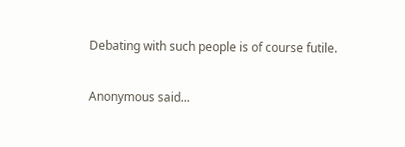Debating with such people is of course futile.

Anonymous said...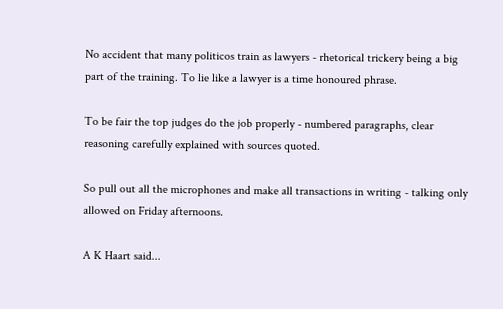No accident that many politicos train as lawyers - rhetorical trickery being a big part of the training. To lie like a lawyer is a time honoured phrase.

To be fair the top judges do the job properly - numbered paragraphs, clear reasoning carefully explained with sources quoted.

So pull out all the microphones and make all transactions in writing - talking only allowed on Friday afternoons.

A K Haart said...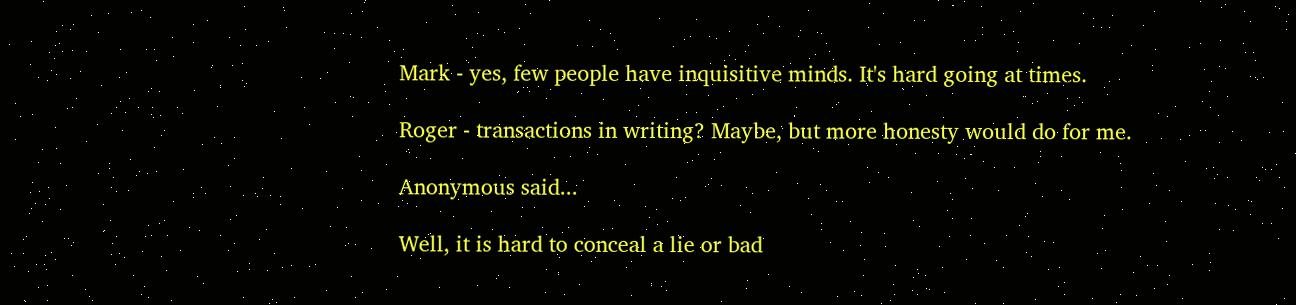Mark - yes, few people have inquisitive minds. It's hard going at times.

Roger - transactions in writing? Maybe, but more honesty would do for me.

Anonymous said...

Well, it is hard to conceal a lie or bad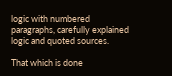logic with numbered paragraphs, carefully explained logic and quoted sources.

That which is done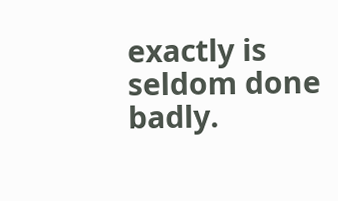exactly is seldom done badly.